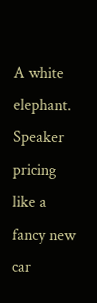A white elephant. Speaker pricing like a fancy new car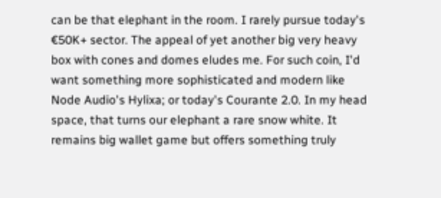can be that elephant in the room. I rarely pursue today's €50K+ sector. The appeal of yet another big very heavy box with cones and domes eludes me. For such coin, I'd want something more sophisticated and modern like Node Audio's Hylixa; or today's Courante 2.0. In my head space, that turns our elephant a rare snow white. It remains big wallet game but offers something truly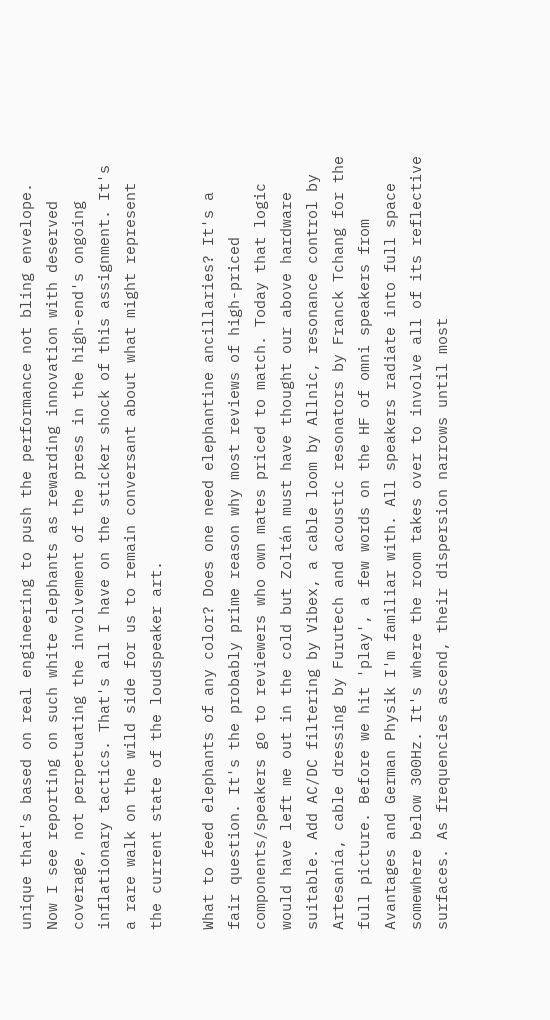unique that's based on real engineering to push the performance not bling envelope. Now I see reporting on such white elephants as rewarding innovation with deserved coverage, not perpetuating the involvement of the press in the high-end's ongoing inflationary tactics. That's all I have on the sticker shock of this assignment. It's a rare walk on the wild side for us to remain conversant about what might represent the current state of the loudspeaker art.

What to feed elephants of any color? Does one need elephantine ancillaries? It's a fair question. It's the probably prime reason why most reviews of high-priced components/speakers go to reviewers who own mates priced to match. Today that logic would have left me out in the cold but Zoltán must have thought our above hardware suitable. Add AC/DC filtering by Vibex, a cable loom by Allnic, resonance control by Artesanía, cable dressing by Furutech and acoustic resonators by Franck Tchang for the full picture. Before we hit 'play', a few words on the HF of omni speakers from Avantages and German Physik I'm familiar with. All speakers radiate into full space somewhere below 300Hz. It's where the room takes over to involve all of its reflective surfaces. As frequencies ascend, their dispersion narrows until most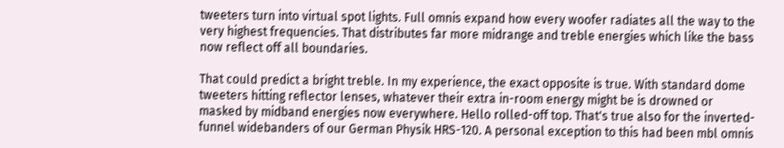tweeters turn into virtual spot lights. Full omnis expand how every woofer radiates all the way to the very highest frequencies. That distributes far more midrange and treble energies which like the bass now reflect off all boundaries.

That could predict a bright treble. In my experience, the exact opposite is true. With standard dome tweeters hitting reflector lenses, whatever their extra in-room energy might be is drowned or masked by midband energies now everywhere. Hello rolled-off top. That's true also for the inverted-funnel widebanders of our German Physik HRS-120. A personal exception to this had been mbl omnis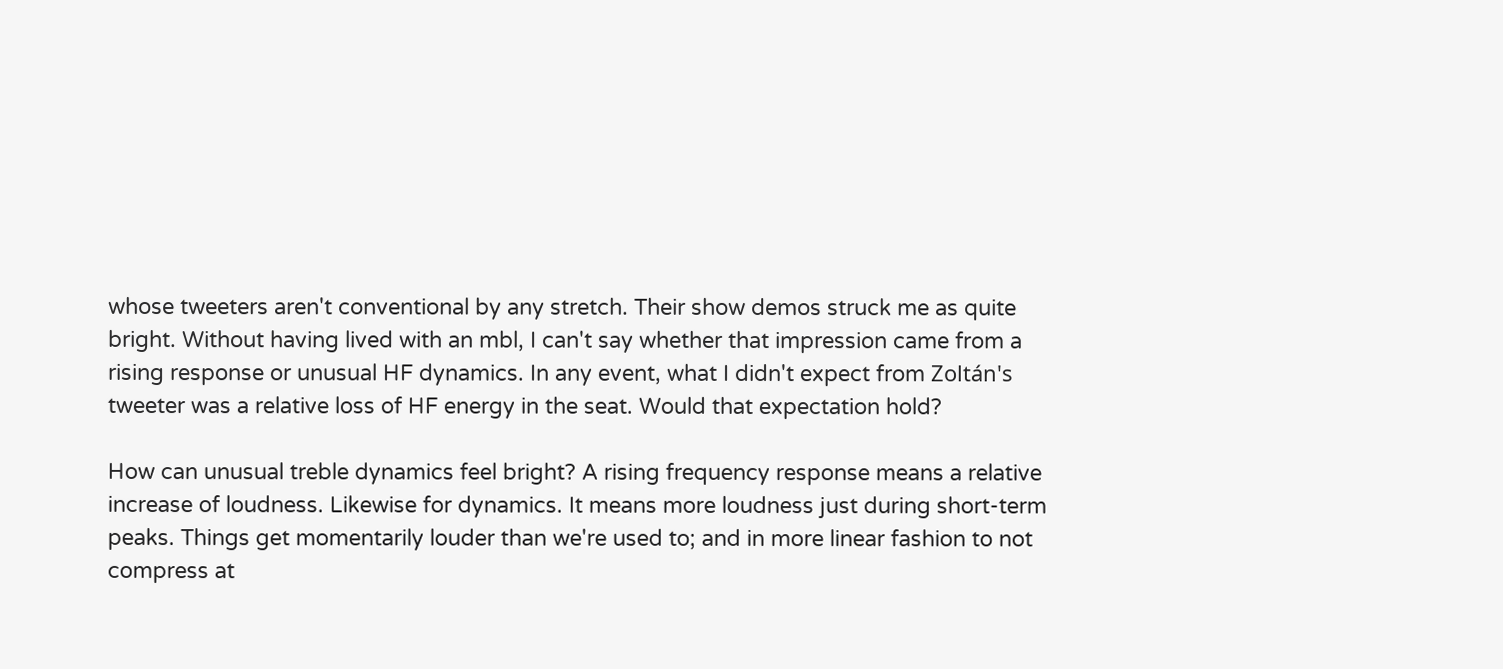whose tweeters aren't conventional by any stretch. Their show demos struck me as quite bright. Without having lived with an mbl, I can't say whether that impression came from a rising response or unusual HF dynamics. In any event, what I didn't expect from Zoltán's tweeter was a relative loss of HF energy in the seat. Would that expectation hold?

How can unusual treble dynamics feel bright? A rising frequency response means a relative increase of loudness. Likewise for dynamics. It means more loudness just during short-term peaks. Things get momentarily louder than we're used to; and in more linear fashion to not compress at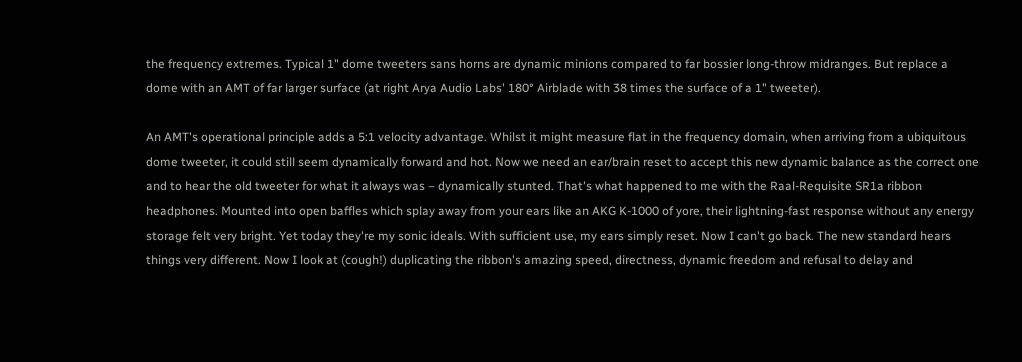the frequency extremes. Typical 1" dome tweeters sans horns are dynamic minions compared to far bossier long-throw midranges. But replace a dome with an AMT of far larger surface (at right Arya Audio Labs' 180° Airblade with 38 times the surface of a 1" tweeter).

An AMT's operational principle adds a 5:1 velocity advantage. Whilst it might measure flat in the frequency domain, when arriving from a ubiquitous dome tweeter, it could still seem dynamically forward and hot. Now we need an ear/brain reset to accept this new dynamic balance as the correct one and to hear the old tweeter for what it always was – dynamically stunted. That's what happened to me with the Raal-Requisite SR1a ribbon headphones. Mounted into open baffles which splay away from your ears like an AKG K-1000 of yore, their lightning-fast response without any energy storage felt very bright. Yet today they're my sonic ideals. With sufficient use, my ears simply reset. Now I can't go back. The new standard hears things very different. Now I look at (cough!) duplicating the ribbon's amazing speed, directness, dynamic freedom and refusal to delay and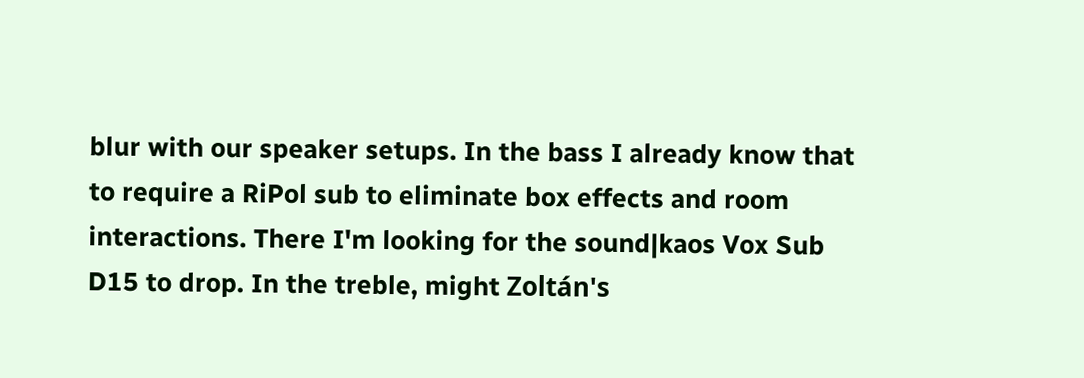blur with our speaker setups. In the bass I already know that to require a RiPol sub to eliminate box effects and room interactions. There I'm looking for the sound|kaos Vox Sub D15 to drop. In the treble, might Zoltán's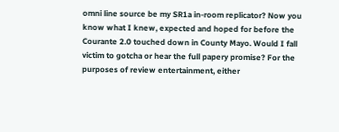omni line source be my SR1a in-room replicator? Now you know what I knew, expected and hoped for before the Courante 2.0 touched down in County Mayo. Would I fall victim to gotcha or hear the full papery promise? For the purposes of review entertainment, either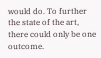would do. To further the state of the art, there could only be one outcome.